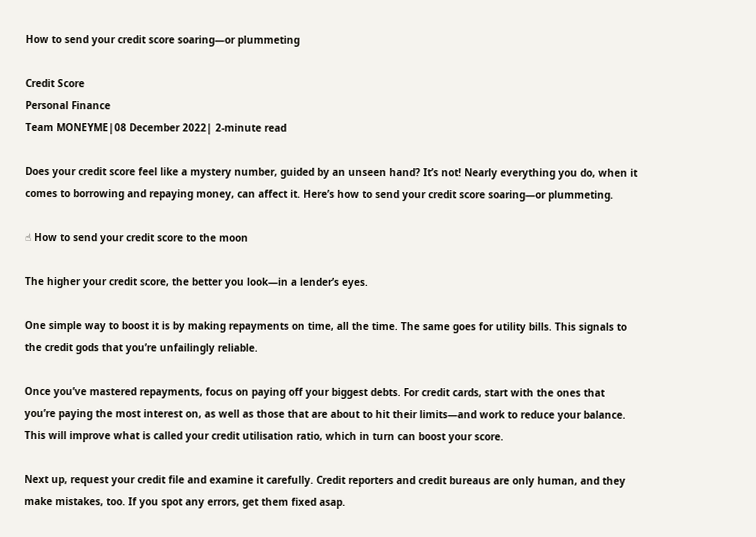How to send your credit score soaring—or plummeting

Credit Score
Personal Finance
Team MONEYME|08 December 2022| 2-minute read

Does your credit score feel like a mystery number, guided by an unseen hand? It’s not! Nearly everything you do, when it comes to borrowing and repaying money, can affect it. Here’s how to send your credit score soaring—or plummeting.

☝ How to send your credit score to the moon

The higher your credit score, the better you look—in a lender’s eyes.

One simple way to boost it is by making repayments on time, all the time. The same goes for utility bills. This signals to the credit gods that you’re unfailingly reliable.

Once you’ve mastered repayments, focus on paying off your biggest debts. For credit cards, start with the ones that you’re paying the most interest on, as well as those that are about to hit their limits—and work to reduce your balance. This will improve what is called your credit utilisation ratio, which in turn can boost your score.

Next up, request your credit file and examine it carefully. Credit reporters and credit bureaus are only human, and they make mistakes, too. If you spot any errors, get them fixed asap.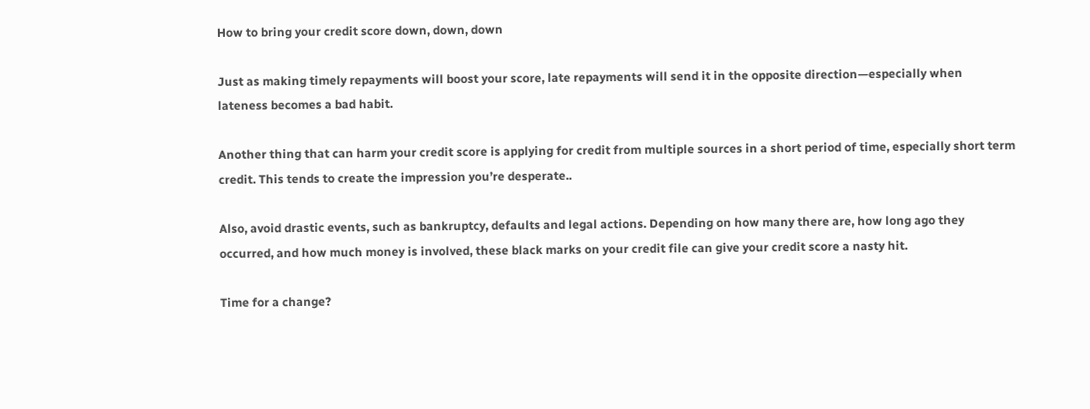How to bring your credit score down, down, down

Just as making timely repayments will boost your score, late repayments will send it in the opposite direction—especially when lateness becomes a bad habit.

Another thing that can harm your credit score is applying for credit from multiple sources in a short period of time, especially short term credit. This tends to create the impression you’re desperate..

Also, avoid drastic events, such as bankruptcy, defaults and legal actions. Depending on how many there are, how long ago they occurred, and how much money is involved, these black marks on your credit file can give your credit score a nasty hit.

Time for a change?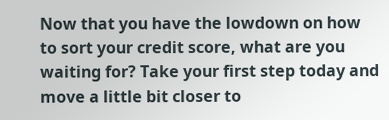Now that you have the lowdown on how to sort your credit score, what are you waiting for? Take your first step today and move a little bit closer to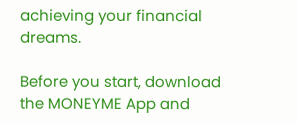achieving your financial dreams.

Before you start, download the MONEYME App and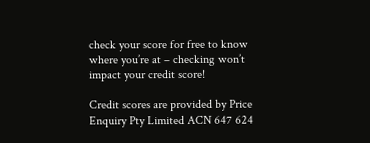check your score for free to know where you’re at – checking won’t impact your credit score!

Credit scores are provided by Price Enquiry Pty Limited ACN 647 624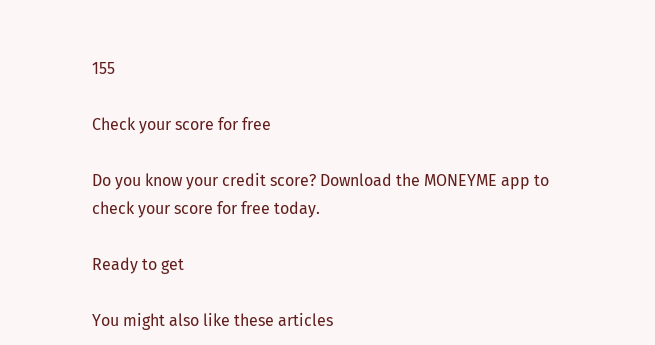155

Check your score for free

Do you know your credit score? Download the MONEYME app to check your score for free today.

Ready to get

You might also like these articles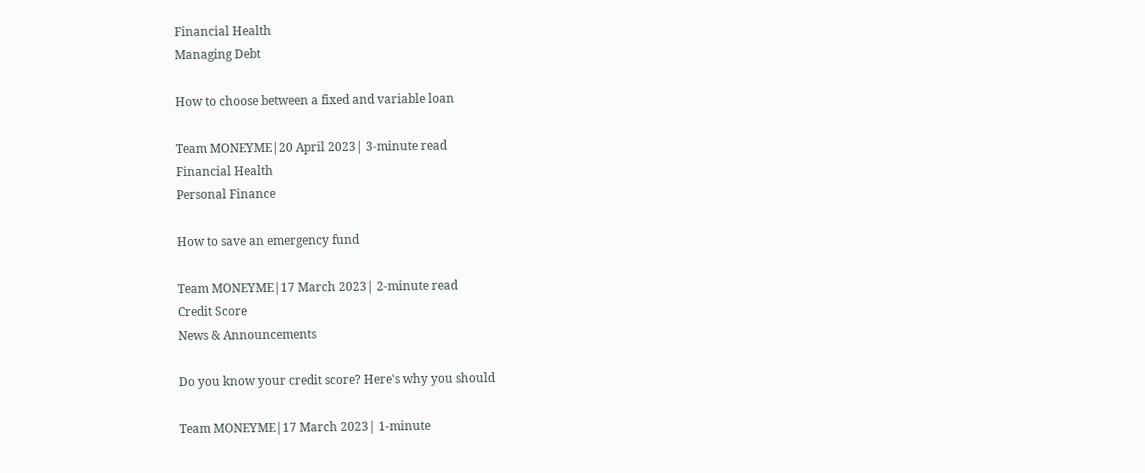Financial Health
Managing Debt

How to choose between a fixed and variable loan

Team MONEYME|20 April 2023| 3-minute read
Financial Health
Personal Finance

How to save an emergency fund

Team MONEYME|17 March 2023| 2-minute read
Credit Score
News & Announcements

Do you know your credit score? Here's why you should

Team MONEYME|17 March 2023| 1-minute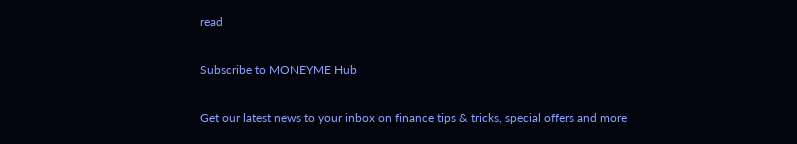read

Subscribe to MONEYME Hub

Get our latest news to your inbox on finance tips & tricks, special offers and more